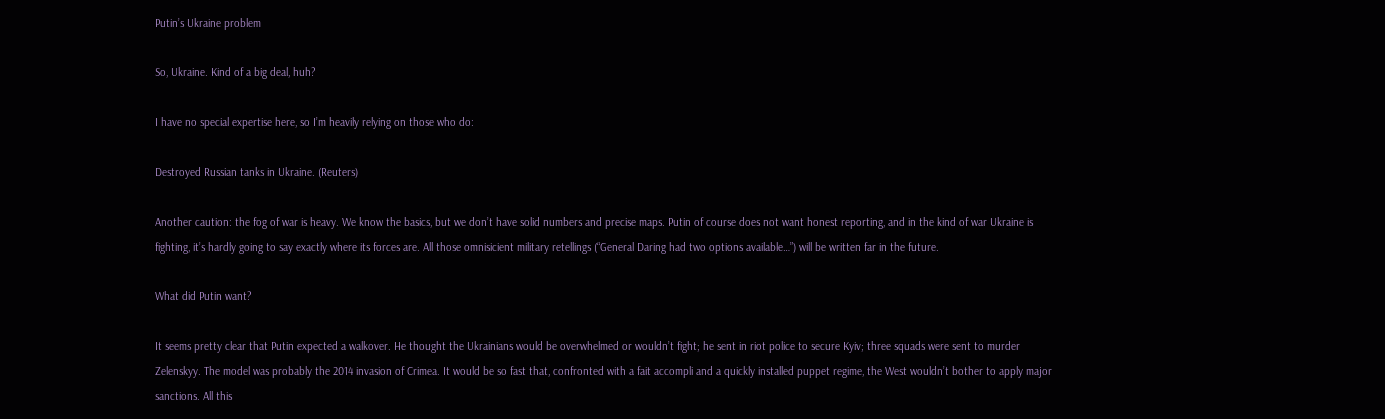Putin’s Ukraine problem

So, Ukraine. Kind of a big deal, huh?

I have no special expertise here, so I’m heavily relying on those who do:

Destroyed Russian tanks in Ukraine. (Reuters)

Another caution: the fog of war is heavy. We know the basics, but we don’t have solid numbers and precise maps. Putin of course does not want honest reporting, and in the kind of war Ukraine is fighting, it’s hardly going to say exactly where its forces are. All those omnisicient military retellings (“General Daring had two options available…”) will be written far in the future.

What did Putin want?

It seems pretty clear that Putin expected a walkover. He thought the Ukrainians would be overwhelmed or wouldn’t fight; he sent in riot police to secure Kyiv; three squads were sent to murder Zelenskyy. The model was probably the 2014 invasion of Crimea. It would be so fast that, confronted with a fait accompli and a quickly installed puppet regime, the West wouldn’t bother to apply major sanctions. All this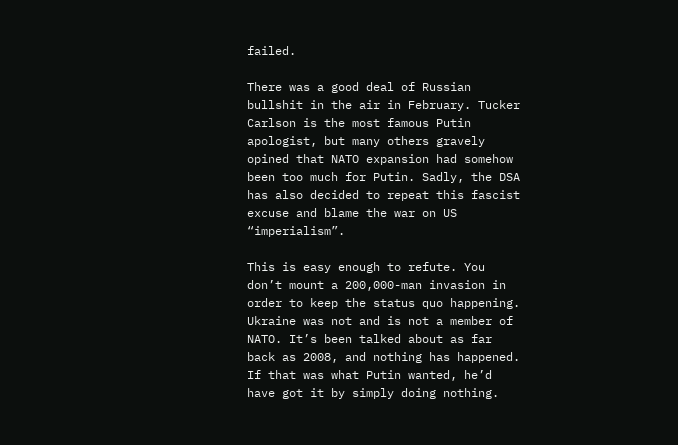failed.

There was a good deal of Russian bullshit in the air in February. Tucker Carlson is the most famous Putin apologist, but many others gravely opined that NATO expansion had somehow been too much for Putin. Sadly, the DSA has also decided to repeat this fascist excuse and blame the war on US “imperialism”.

This is easy enough to refute. You don’t mount a 200,000-man invasion in order to keep the status quo happening. Ukraine was not and is not a member of NATO. It’s been talked about as far back as 2008, and nothing has happened. If that was what Putin wanted, he’d have got it by simply doing nothing.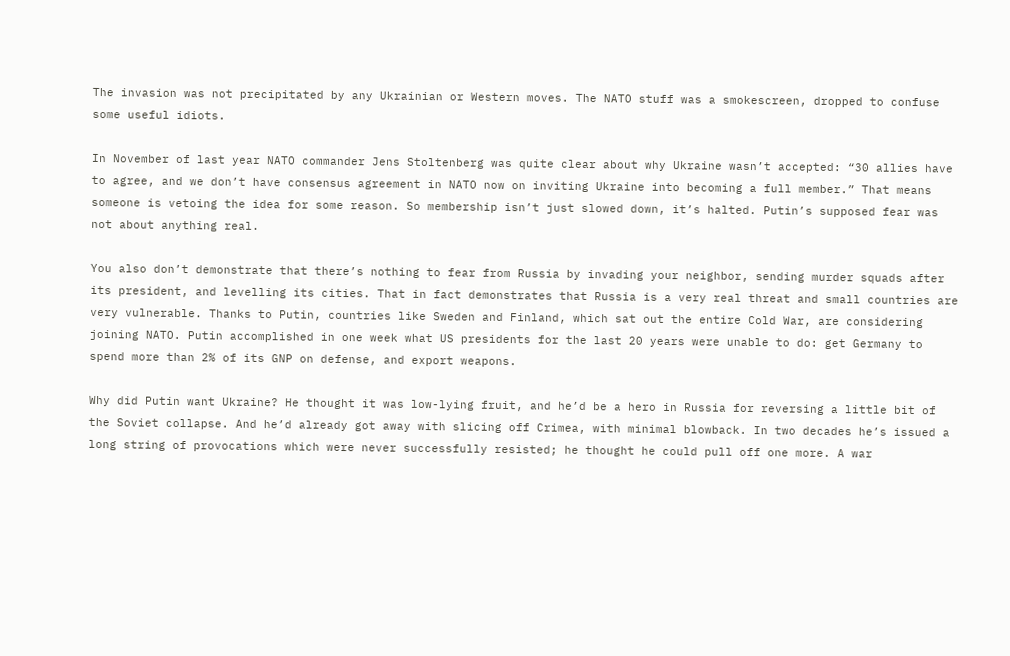The invasion was not precipitated by any Ukrainian or Western moves. The NATO stuff was a smokescreen, dropped to confuse some useful idiots.

In November of last year NATO commander Jens Stoltenberg was quite clear about why Ukraine wasn’t accepted: “30 allies have to agree, and we don’t have consensus agreement in NATO now on inviting Ukraine into becoming a full member.” That means someone is vetoing the idea for some reason. So membership isn’t just slowed down, it’s halted. Putin’s supposed fear was not about anything real.

You also don’t demonstrate that there’s nothing to fear from Russia by invading your neighbor, sending murder squads after its president, and levelling its cities. That in fact demonstrates that Russia is a very real threat and small countries are very vulnerable. Thanks to Putin, countries like Sweden and Finland, which sat out the entire Cold War, are considering joining NATO. Putin accomplished in one week what US presidents for the last 20 years were unable to do: get Germany to spend more than 2% of its GNP on defense, and export weapons.

Why did Putin want Ukraine? He thought it was low-lying fruit, and he’d be a hero in Russia for reversing a little bit of the Soviet collapse. And he’d already got away with slicing off Crimea, with minimal blowback. In two decades he’s issued a long string of provocations which were never successfully resisted; he thought he could pull off one more. A war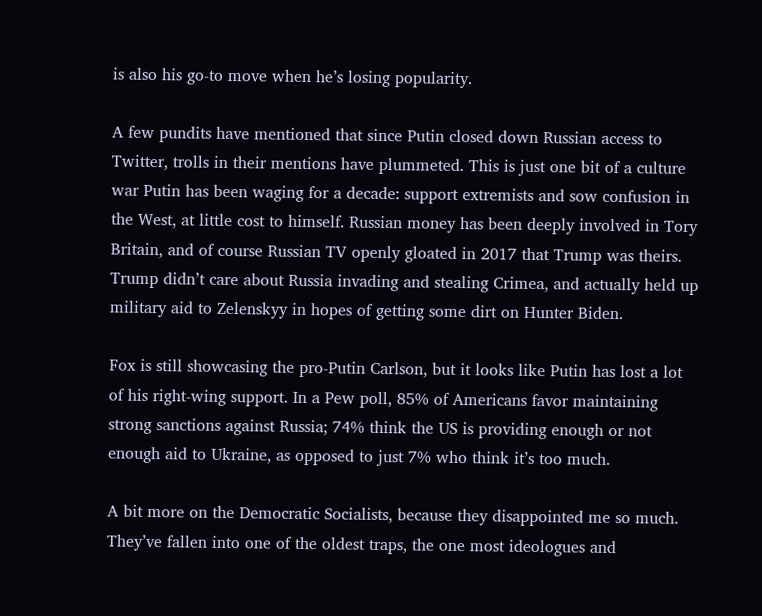is also his go-to move when he’s losing popularity.

A few pundits have mentioned that since Putin closed down Russian access to Twitter, trolls in their mentions have plummeted. This is just one bit of a culture war Putin has been waging for a decade: support extremists and sow confusion in the West, at little cost to himself. Russian money has been deeply involved in Tory Britain, and of course Russian TV openly gloated in 2017 that Trump was theirs. Trump didn’t care about Russia invading and stealing Crimea, and actually held up military aid to Zelenskyy in hopes of getting some dirt on Hunter Biden.

Fox is still showcasing the pro-Putin Carlson, but it looks like Putin has lost a lot of his right-wing support. In a Pew poll, 85% of Americans favor maintaining strong sanctions against Russia; 74% think the US is providing enough or not enough aid to Ukraine, as opposed to just 7% who think it’s too much.

A bit more on the Democratic Socialists, because they disappointed me so much. They’ve fallen into one of the oldest traps, the one most ideologues and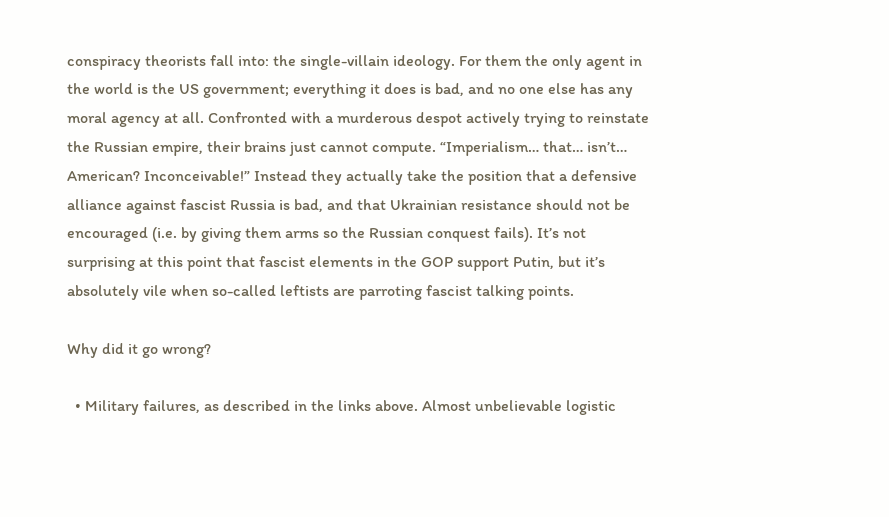conspiracy theorists fall into: the single-villain ideology. For them the only agent in the world is the US government; everything it does is bad, and no one else has any moral agency at all. Confronted with a murderous despot actively trying to reinstate the Russian empire, their brains just cannot compute. “Imperialism… that… isn’t… American? Inconceivable!” Instead they actually take the position that a defensive alliance against fascist Russia is bad, and that Ukrainian resistance should not be encouraged (i.e. by giving them arms so the Russian conquest fails). It’s not surprising at this point that fascist elements in the GOP support Putin, but it’s absolutely vile when so-called leftists are parroting fascist talking points.

Why did it go wrong?

  • Military failures, as described in the links above. Almost unbelievable logistic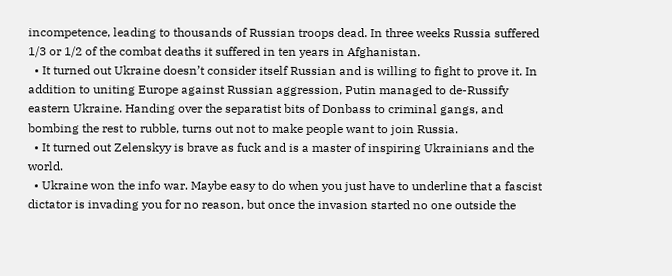incompetence, leading to thousands of Russian troops dead. In three weeks Russia suffered 1/3 or 1/2 of the combat deaths it suffered in ten years in Afghanistan.
  • It turned out Ukraine doesn’t consider itself Russian and is willing to fight to prove it. In addition to uniting Europe against Russian aggression, Putin managed to de-Russify eastern Ukraine. Handing over the separatist bits of Donbass to criminal gangs, and bombing the rest to rubble, turns out not to make people want to join Russia.
  • It turned out Zelenskyy is brave as fuck and is a master of inspiring Ukrainians and the world.
  • Ukraine won the info war. Maybe easy to do when you just have to underline that a fascist dictator is invading you for no reason, but once the invasion started no one outside the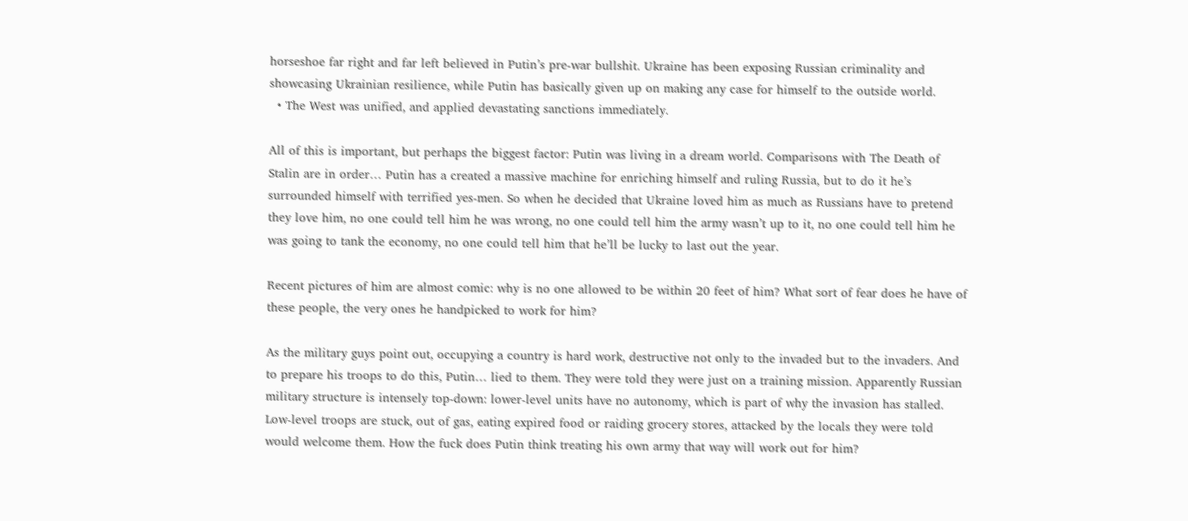horseshoe far right and far left believed in Putin’s pre-war bullshit. Ukraine has been exposing Russian criminality and showcasing Ukrainian resilience, while Putin has basically given up on making any case for himself to the outside world.
  • The West was unified, and applied devastating sanctions immediately.

All of this is important, but perhaps the biggest factor: Putin was living in a dream world. Comparisons with The Death of Stalin are in order… Putin has a created a massive machine for enriching himself and ruling Russia, but to do it he’s surrounded himself with terrified yes-men. So when he decided that Ukraine loved him as much as Russians have to pretend they love him, no one could tell him he was wrong, no one could tell him the army wasn’t up to it, no one could tell him he was going to tank the economy, no one could tell him that he’ll be lucky to last out the year.

Recent pictures of him are almost comic: why is no one allowed to be within 20 feet of him? What sort of fear does he have of these people, the very ones he handpicked to work for him?

As the military guys point out, occupying a country is hard work, destructive not only to the invaded but to the invaders. And to prepare his troops to do this, Putin… lied to them. They were told they were just on a training mission. Apparently Russian military structure is intensely top-down: lower-level units have no autonomy, which is part of why the invasion has stalled. Low-level troops are stuck, out of gas, eating expired food or raiding grocery stores, attacked by the locals they were told would welcome them. How the fuck does Putin think treating his own army that way will work out for him?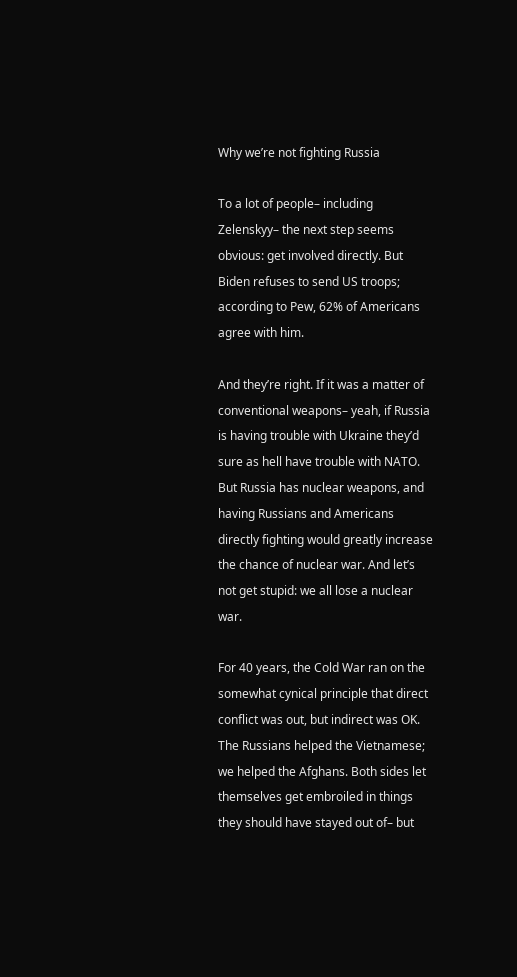Why we’re not fighting Russia

To a lot of people– including Zelenskyy– the next step seems obvious: get involved directly. But Biden refuses to send US troops; according to Pew, 62% of Americans agree with him.

And they’re right. If it was a matter of conventional weapons– yeah, if Russia is having trouble with Ukraine they’d sure as hell have trouble with NATO. But Russia has nuclear weapons, and having Russians and Americans directly fighting would greatly increase the chance of nuclear war. And let’s not get stupid: we all lose a nuclear war.

For 40 years, the Cold War ran on the somewhat cynical principle that direct conflict was out, but indirect was OK. The Russians helped the Vietnamese; we helped the Afghans. Both sides let themselves get embroiled in things they should have stayed out of– but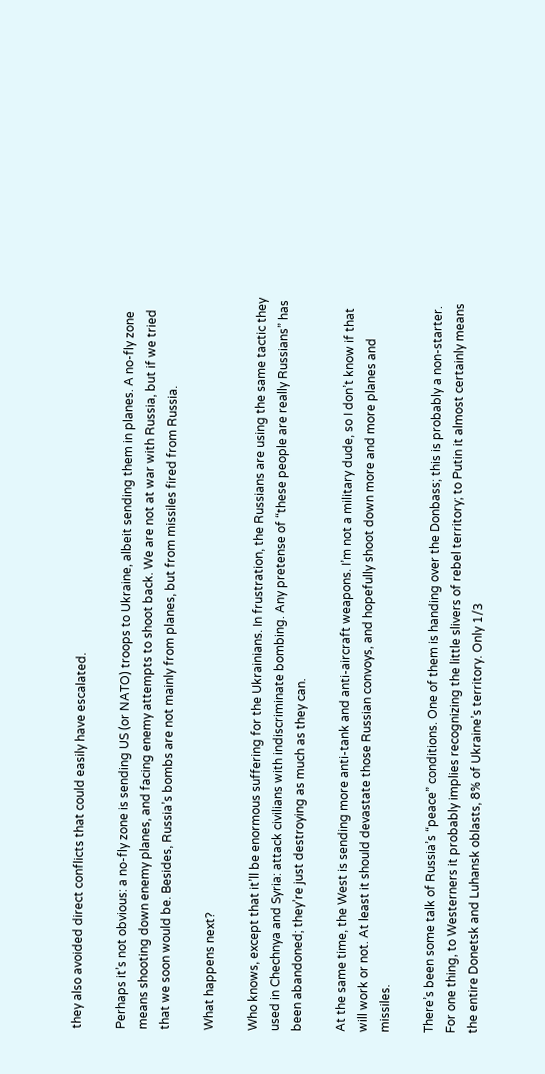they also avoided direct conflicts that could easily have escalated.

Perhaps it’s not obvious: a no-fly zone is sending US (or NATO) troops to Ukraine, albeit sending them in planes. A no-fly zone means shooting down enemy planes, and facing enemy attempts to shoot back. We are not at war with Russia, but if we tried that we soon would be. Besides, Russia’s bombs are not mainly from planes, but from missiles fired from Russia.

What happens next?

Who knows, except that it’ll be enormous suffering for the Ukrainians. In frustration, the Russians are using the same tactic they used in Chechnya and Syria: attack civilians with indiscriminate bombing. Any pretense of “these people are really Russians” has been abandoned; they’re just destroying as much as they can.

At the same time, the West is sending more anti-tank and anti-aircraft weapons. I’m not a military dude, so I don’t know if that will work or not. At least it should devastate those Russian convoys, and hopefully shoot down more and more planes and missiles.

There’s been some talk of Russia’s “peace” conditions. One of them is handing over the Donbass; this is probably a non-starter. For one thing, to Westerners it probably implies recognizing the little slivers of rebel territory; to Putin it almost certainly means the entire Donetsk and Luhansk oblasts, 8% of Ukraine’s territory. Only 1/3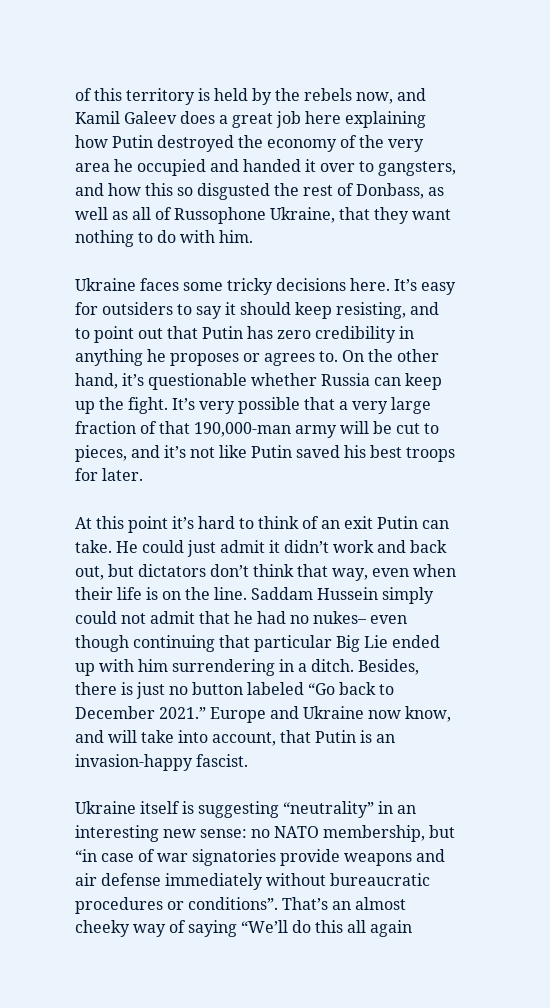of this territory is held by the rebels now, and Kamil Galeev does a great job here explaining how Putin destroyed the economy of the very area he occupied and handed it over to gangsters, and how this so disgusted the rest of Donbass, as well as all of Russophone Ukraine, that they want nothing to do with him.

Ukraine faces some tricky decisions here. It’s easy for outsiders to say it should keep resisting, and to point out that Putin has zero credibility in anything he proposes or agrees to. On the other hand, it’s questionable whether Russia can keep up the fight. It’s very possible that a very large fraction of that 190,000-man army will be cut to pieces, and it’s not like Putin saved his best troops for later.

At this point it’s hard to think of an exit Putin can take. He could just admit it didn’t work and back out, but dictators don’t think that way, even when their life is on the line. Saddam Hussein simply could not admit that he had no nukes– even though continuing that particular Big Lie ended up with him surrendering in a ditch. Besides, there is just no button labeled “Go back to December 2021.” Europe and Ukraine now know, and will take into account, that Putin is an invasion-happy fascist.

Ukraine itself is suggesting “neutrality” in an interesting new sense: no NATO membership, but “in case of war signatories provide weapons and air defense immediately without bureaucratic procedures or conditions”. That’s an almost cheeky way of saying “We’ll do this all again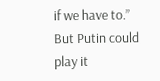if we have to.” But Putin could play it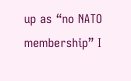up as “no NATO membership” I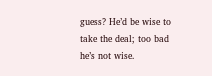guess? He’d be wise to take the deal; too bad he’s not wise.